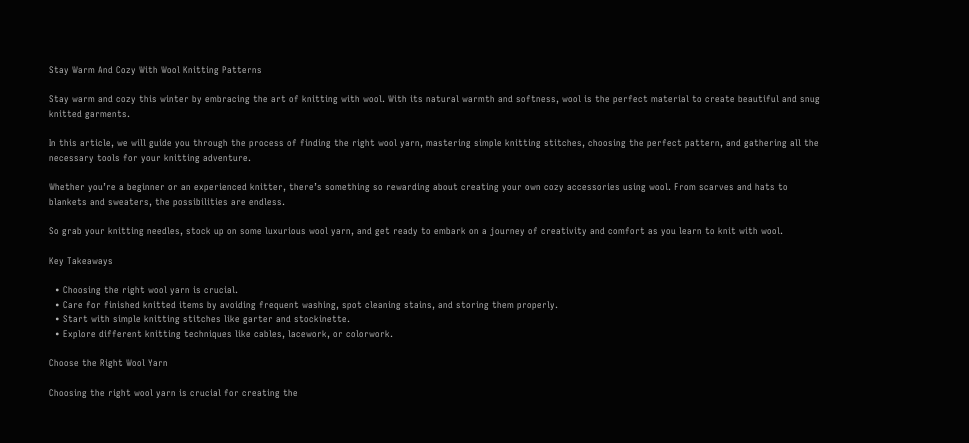Stay Warm And Cozy With Wool Knitting Patterns

Stay warm and cozy this winter by embracing the art of knitting with wool. With its natural warmth and softness, wool is the perfect material to create beautiful and snug knitted garments.

In this article, we will guide you through the process of finding the right wool yarn, mastering simple knitting stitches, choosing the perfect pattern, and gathering all the necessary tools for your knitting adventure.

Whether you’re a beginner or an experienced knitter, there’s something so rewarding about creating your own cozy accessories using wool. From scarves and hats to blankets and sweaters, the possibilities are endless.

So grab your knitting needles, stock up on some luxurious wool yarn, and get ready to embark on a journey of creativity and comfort as you learn to knit with wool.

Key Takeaways

  • Choosing the right wool yarn is crucial.
  • Care for finished knitted items by avoiding frequent washing, spot cleaning stains, and storing them properly.
  • Start with simple knitting stitches like garter and stockinette.
  • Explore different knitting techniques like cables, lacework, or colorwork.

Choose the Right Wool Yarn

Choosing the right wool yarn is crucial for creating the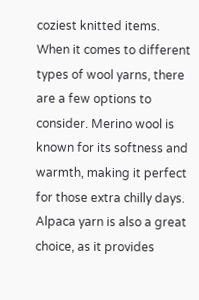coziest knitted items. When it comes to different types of wool yarns, there are a few options to consider. Merino wool is known for its softness and warmth, making it perfect for those extra chilly days. Alpaca yarn is also a great choice, as it provides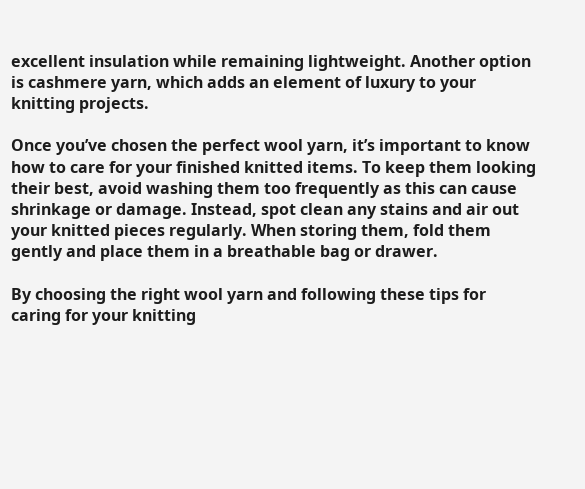excellent insulation while remaining lightweight. Another option is cashmere yarn, which adds an element of luxury to your knitting projects.

Once you’ve chosen the perfect wool yarn, it’s important to know how to care for your finished knitted items. To keep them looking their best, avoid washing them too frequently as this can cause shrinkage or damage. Instead, spot clean any stains and air out your knitted pieces regularly. When storing them, fold them gently and place them in a breathable bag or drawer.

By choosing the right wool yarn and following these tips for caring for your knitting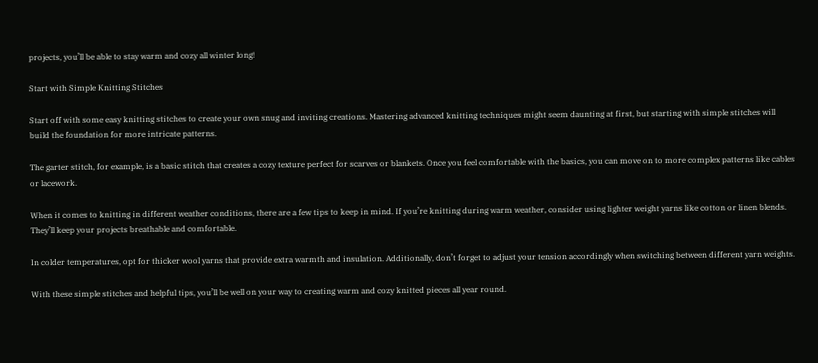projects, you’ll be able to stay warm and cozy all winter long!

Start with Simple Knitting Stitches

Start off with some easy knitting stitches to create your own snug and inviting creations. Mastering advanced knitting techniques might seem daunting at first, but starting with simple stitches will build the foundation for more intricate patterns.

The garter stitch, for example, is a basic stitch that creates a cozy texture perfect for scarves or blankets. Once you feel comfortable with the basics, you can move on to more complex patterns like cables or lacework.

When it comes to knitting in different weather conditions, there are a few tips to keep in mind. If you’re knitting during warm weather, consider using lighter weight yarns like cotton or linen blends. They’ll keep your projects breathable and comfortable.

In colder temperatures, opt for thicker wool yarns that provide extra warmth and insulation. Additionally, don’t forget to adjust your tension accordingly when switching between different yarn weights.

With these simple stitches and helpful tips, you’ll be well on your way to creating warm and cozy knitted pieces all year round.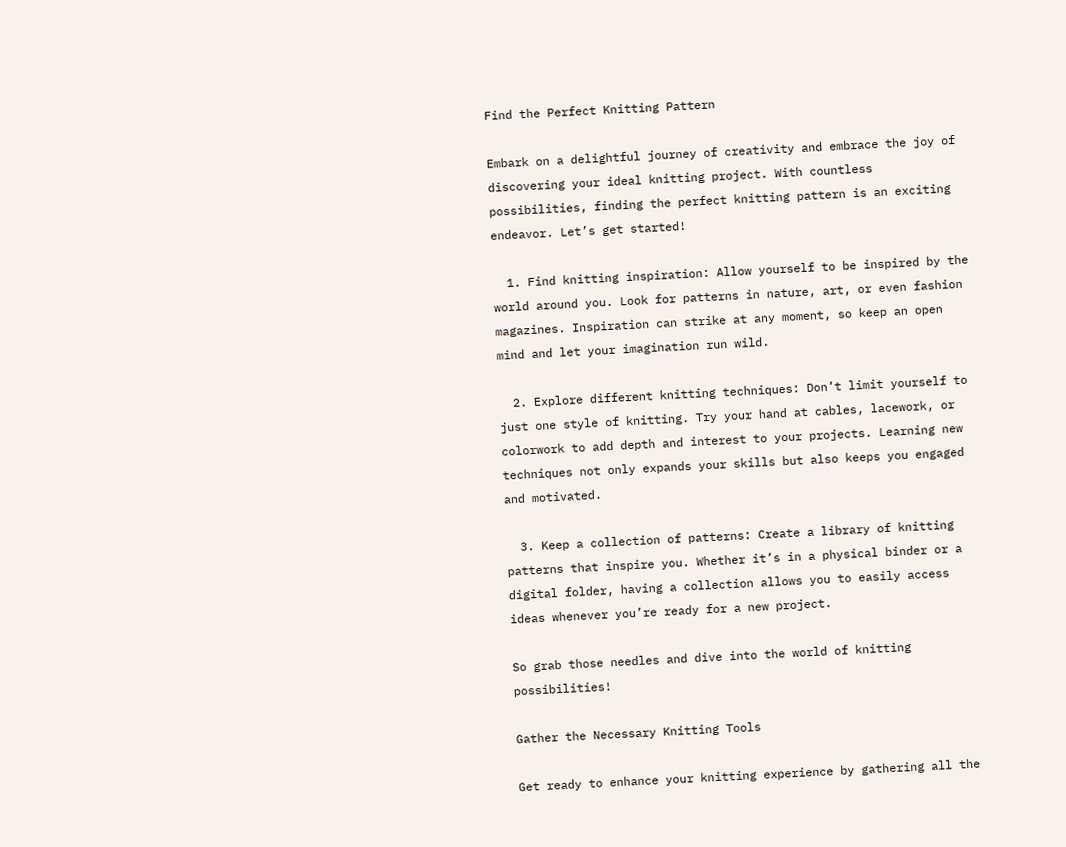Find the Perfect Knitting Pattern

Embark on a delightful journey of creativity and embrace the joy of discovering your ideal knitting project. With countless possibilities, finding the perfect knitting pattern is an exciting endeavor. Let’s get started!

  1. Find knitting inspiration: Allow yourself to be inspired by the world around you. Look for patterns in nature, art, or even fashion magazines. Inspiration can strike at any moment, so keep an open mind and let your imagination run wild.

  2. Explore different knitting techniques: Don’t limit yourself to just one style of knitting. Try your hand at cables, lacework, or colorwork to add depth and interest to your projects. Learning new techniques not only expands your skills but also keeps you engaged and motivated.

  3. Keep a collection of patterns: Create a library of knitting patterns that inspire you. Whether it’s in a physical binder or a digital folder, having a collection allows you to easily access ideas whenever you’re ready for a new project.

So grab those needles and dive into the world of knitting possibilities!

Gather the Necessary Knitting Tools

Get ready to enhance your knitting experience by gathering all the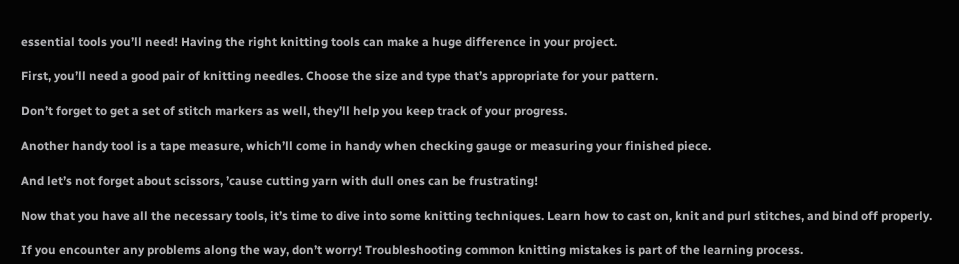essential tools you’ll need! Having the right knitting tools can make a huge difference in your project.

First, you’ll need a good pair of knitting needles. Choose the size and type that’s appropriate for your pattern.

Don’t forget to get a set of stitch markers as well, they’ll help you keep track of your progress.

Another handy tool is a tape measure, which’ll come in handy when checking gauge or measuring your finished piece.

And let’s not forget about scissors, ’cause cutting yarn with dull ones can be frustrating!

Now that you have all the necessary tools, it’s time to dive into some knitting techniques. Learn how to cast on, knit and purl stitches, and bind off properly.

If you encounter any problems along the way, don’t worry! Troubleshooting common knitting mistakes is part of the learning process.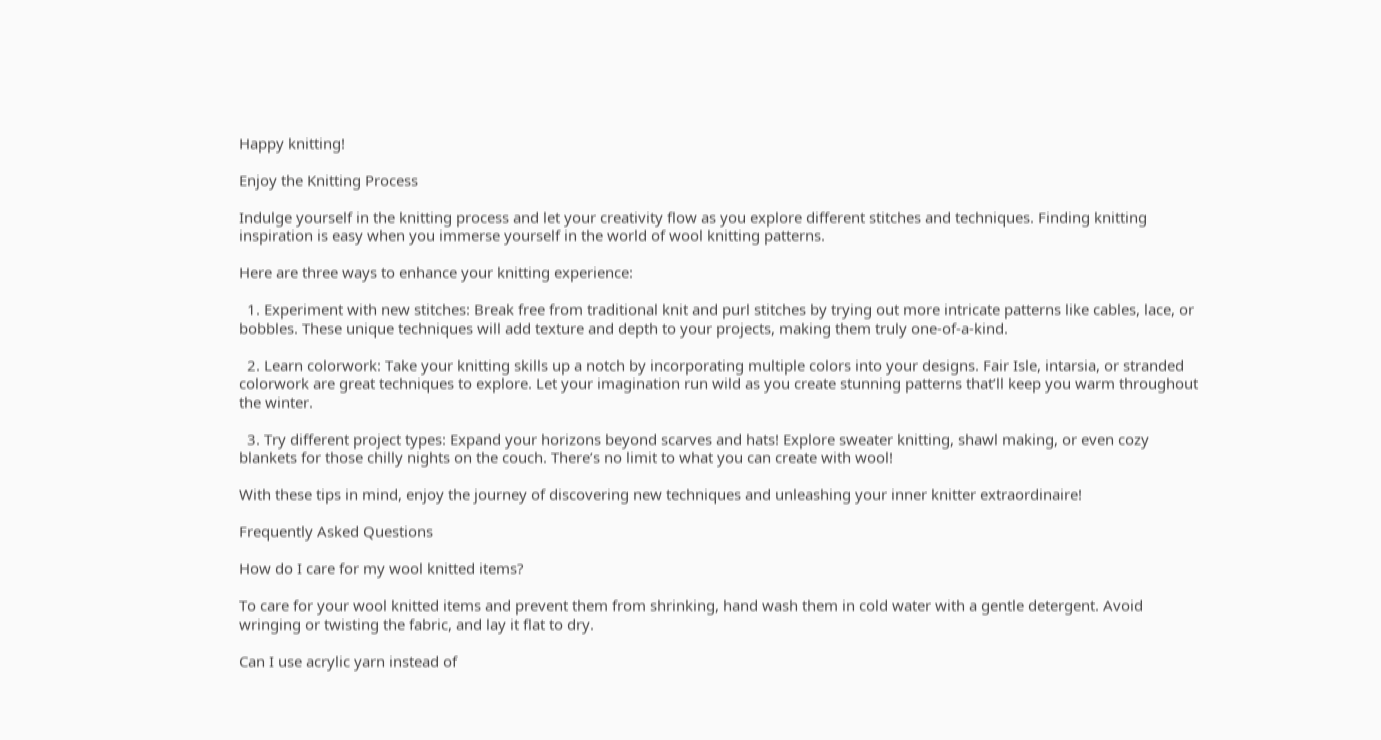Happy knitting!

Enjoy the Knitting Process

Indulge yourself in the knitting process and let your creativity flow as you explore different stitches and techniques. Finding knitting inspiration is easy when you immerse yourself in the world of wool knitting patterns.

Here are three ways to enhance your knitting experience:

  1. Experiment with new stitches: Break free from traditional knit and purl stitches by trying out more intricate patterns like cables, lace, or bobbles. These unique techniques will add texture and depth to your projects, making them truly one-of-a-kind.

  2. Learn colorwork: Take your knitting skills up a notch by incorporating multiple colors into your designs. Fair Isle, intarsia, or stranded colorwork are great techniques to explore. Let your imagination run wild as you create stunning patterns that’ll keep you warm throughout the winter.

  3. Try different project types: Expand your horizons beyond scarves and hats! Explore sweater knitting, shawl making, or even cozy blankets for those chilly nights on the couch. There’s no limit to what you can create with wool!

With these tips in mind, enjoy the journey of discovering new techniques and unleashing your inner knitter extraordinaire!

Frequently Asked Questions

How do I care for my wool knitted items?

To care for your wool knitted items and prevent them from shrinking, hand wash them in cold water with a gentle detergent. Avoid wringing or twisting the fabric, and lay it flat to dry.

Can I use acrylic yarn instead of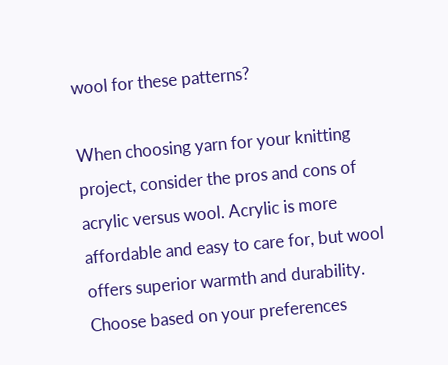wool for these patterns?

When choosing yarn for your knitting project, consider the pros and cons of acrylic versus wool. Acrylic is more affordable and easy to care for, but wool offers superior warmth and durability. Choose based on your preferences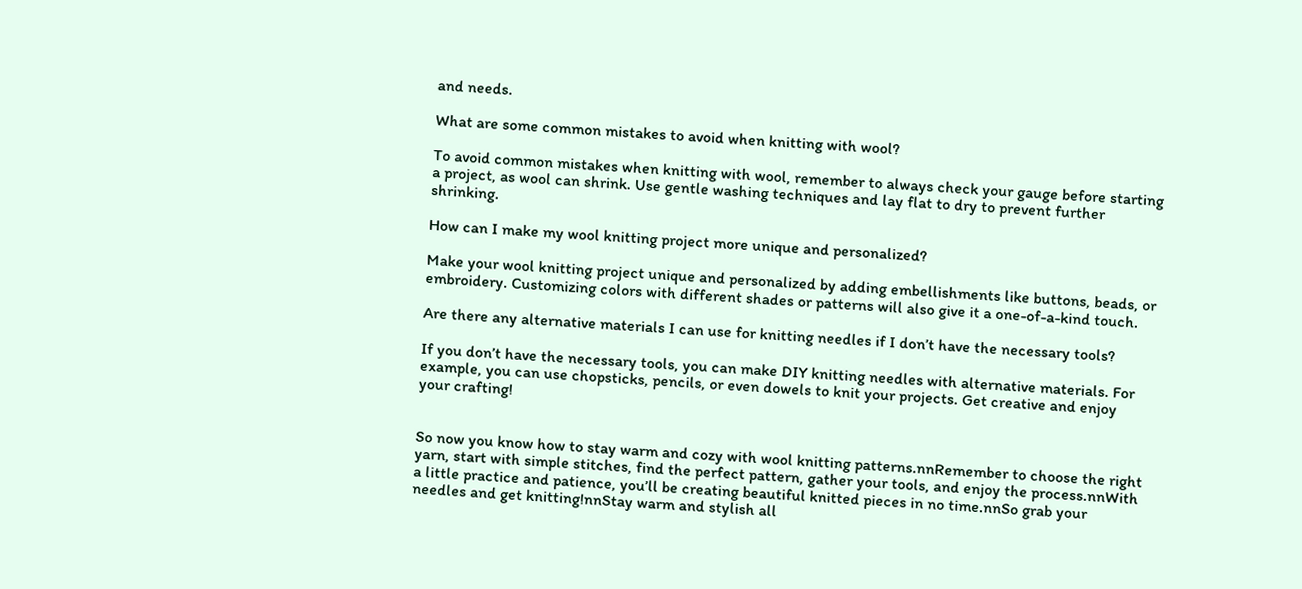and needs.

What are some common mistakes to avoid when knitting with wool?

To avoid common mistakes when knitting with wool, remember to always check your gauge before starting a project, as wool can shrink. Use gentle washing techniques and lay flat to dry to prevent further shrinking.

How can I make my wool knitting project more unique and personalized?

Make your wool knitting project unique and personalized by adding embellishments like buttons, beads, or embroidery. Customizing colors with different shades or patterns will also give it a one-of-a-kind touch.

Are there any alternative materials I can use for knitting needles if I don’t have the necessary tools?

If you don’t have the necessary tools, you can make DIY knitting needles with alternative materials. For example, you can use chopsticks, pencils, or even dowels to knit your projects. Get creative and enjoy your crafting!


So now you know how to stay warm and cozy with wool knitting patterns.nnRemember to choose the right yarn, start with simple stitches, find the perfect pattern, gather your tools, and enjoy the process.nnWith a little practice and patience, you’ll be creating beautiful knitted pieces in no time.nnSo grab your needles and get knitting!nnStay warm and stylish all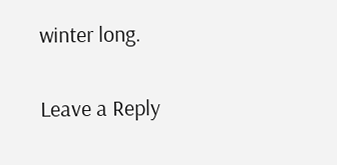winter long.

Leave a Reply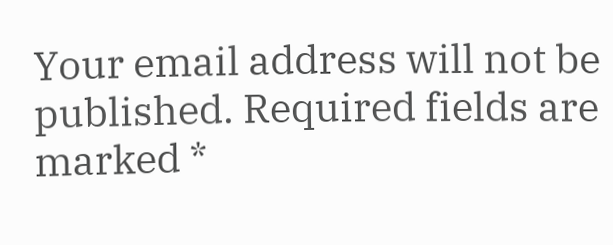Your email address will not be published. Required fields are marked *